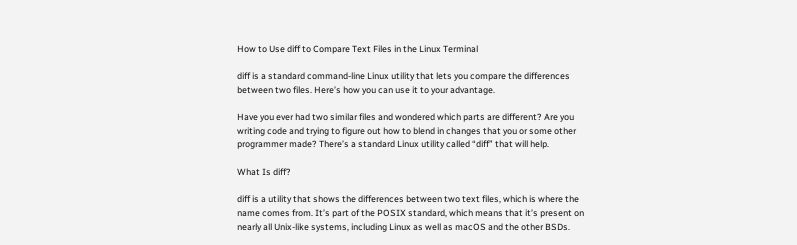How to Use diff to Compare Text Files in the Linux Terminal

diff is a standard command-line Linux utility that lets you compare the differences between two files. Here’s how you can use it to your advantage.

Have you ever had two similar files and wondered which parts are different? Are you writing code and trying to figure out how to blend in changes that you or some other programmer made? There’s a standard Linux utility called “diff” that will help.

What Is diff?

diff is a utility that shows the differences between two text files, which is where the name comes from. It’s part of the POSIX standard, which means that it’s present on nearly all Unix-like systems, including Linux as well as macOS and the other BSDs.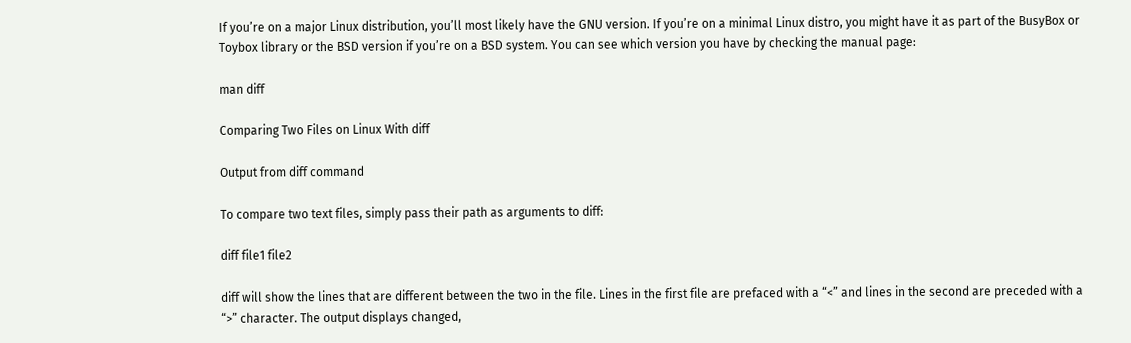If you’re on a major Linux distribution, you’ll most likely have the GNU version. If you’re on a minimal Linux distro, you might have it as part of the BusyBox or Toybox library or the BSD version if you’re on a BSD system. You can see which version you have by checking the manual page:

man diff

Comparing Two Files on Linux With diff

Output from diff command

To compare two text files, simply pass their path as arguments to diff:

diff file1 file2

diff will show the lines that are different between the two in the file. Lines in the first file are prefaced with a “<” and lines in the second are preceded with a “>” character. The output displays changed,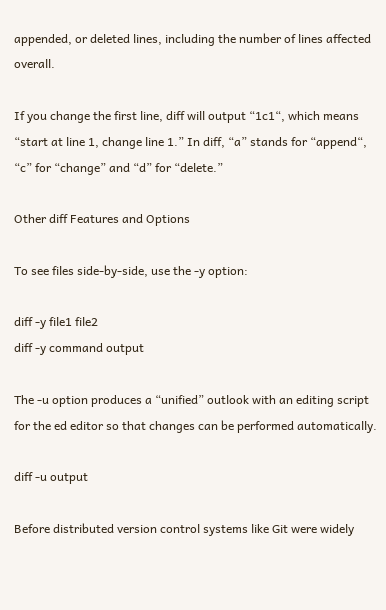appended, or deleted lines, including the number of lines affected overall.

If you change the first line, diff will output “1c1“, which means “start at line 1, change line 1.” In diff, “a” stands for “append“, “c” for “change” and “d” for “delete.”

Other diff Features and Options

To see files side-by-side, use the -y option:

diff -y file1 file2
diff -y command output

The -u option produces a “unified” outlook with an editing script for the ed editor so that changes can be performed automatically.

diff -u output

Before distributed version control systems like Git were widely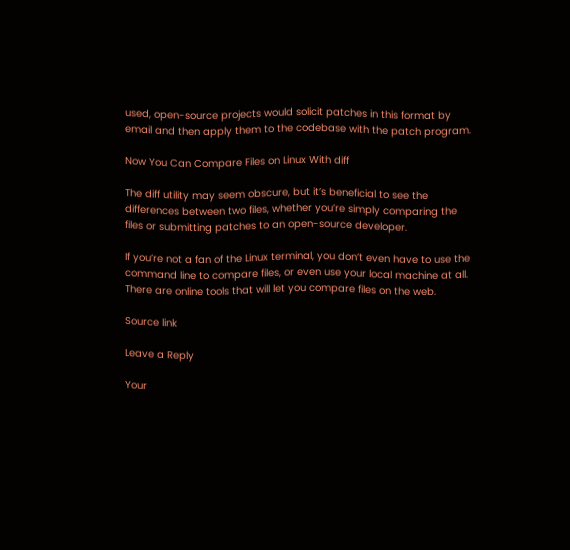used, open-source projects would solicit patches in this format by email and then apply them to the codebase with the patch program.

Now You Can Compare Files on Linux With diff

The diff utility may seem obscure, but it’s beneficial to see the differences between two files, whether you’re simply comparing the files or submitting patches to an open-source developer.

If you’re not a fan of the Linux terminal, you don’t even have to use the command line to compare files, or even use your local machine at all. There are online tools that will let you compare files on the web.

Source link

Leave a Reply

Your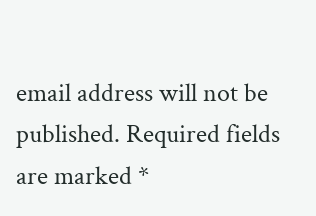email address will not be published. Required fields are marked *